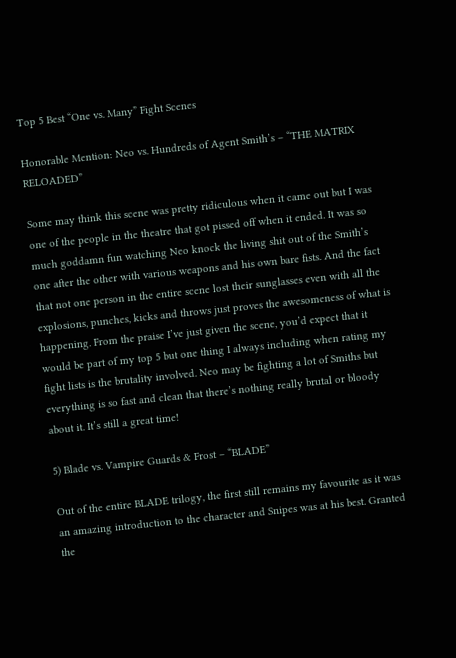Top 5 Best “One vs. Many” Fight Scenes

Honorable Mention: Neo vs. Hundreds of Agent Smith’s – “THE MATRIX RELOADED”

Some may think this scene was pretty ridiculous when it came out but I was one of the people in the theatre that got pissed off when it ended. It was so much goddamn fun watching Neo knock the living shit out of the Smith’s one after the other with various weapons and his own bare fists. And the fact that not one person in the entire scene lost their sunglasses even with all the explosions, punches, kicks and throws just proves the awesomeness of what is happening. From the praise I’ve just given the scene, you’d expect that it would be part of my top 5 but one thing I always including when rating my fight lists is the brutality involved. Neo may be fighting a lot of Smiths but everything is so fast and clean that there’s nothing really brutal or bloody about it. It’s still a great time!

5) Blade vs. Vampire Guards & Frost – “BLADE”

Out of the entire BLADE trilogy, the first still remains my favourite as it was an amazing introduction to the character and Snipes was at his best. Granted the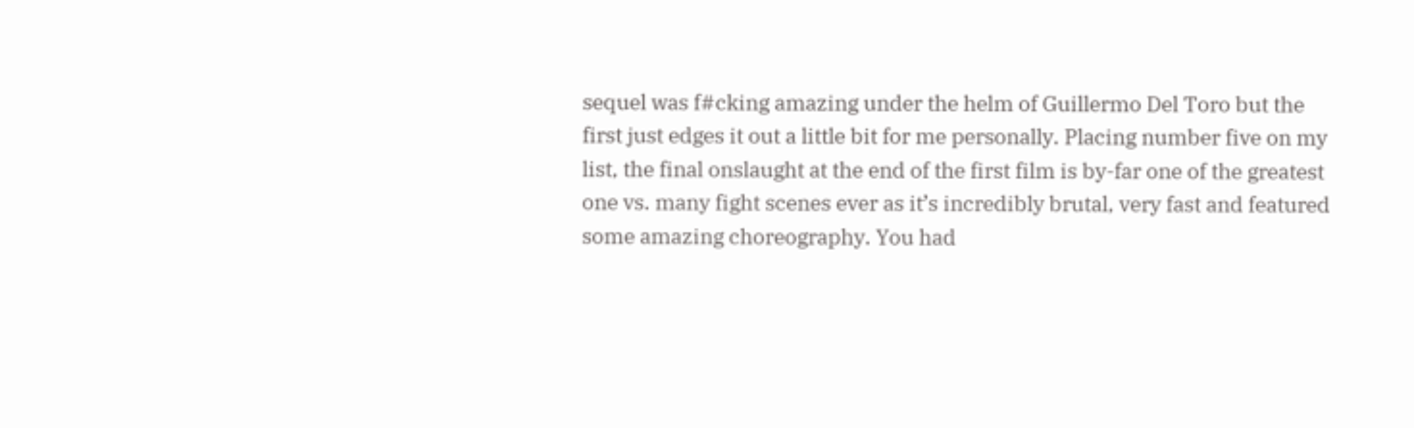sequel was f#cking amazing under the helm of Guillermo Del Toro but the first just edges it out a little bit for me personally. Placing number five on my list, the final onslaught at the end of the first film is by-far one of the greatest one vs. many fight scenes ever as it’s incredibly brutal, very fast and featured some amazing choreography. You had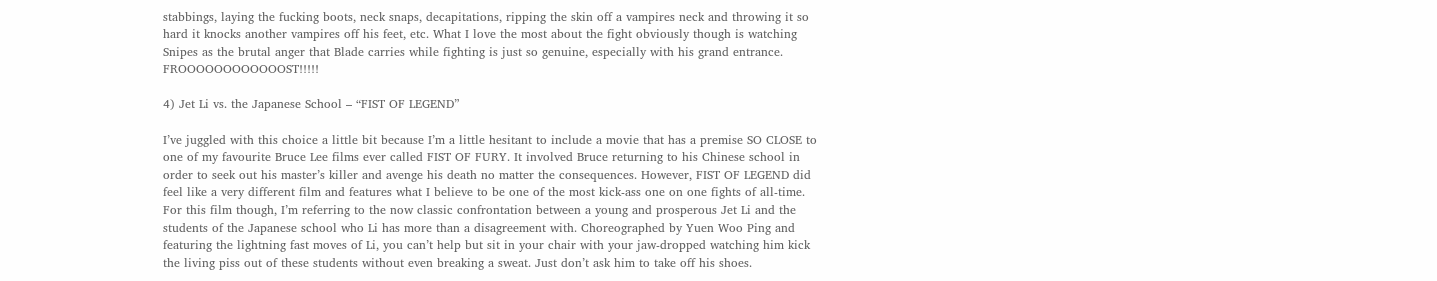stabbings, laying the fucking boots, neck snaps, decapitations, ripping the skin off a vampires neck and throwing it so hard it knocks another vampires off his feet, etc. What I love the most about the fight obviously though is watching Snipes as the brutal anger that Blade carries while fighting is just so genuine, especially with his grand entrance. FROOOOOOOOOOOOST!!!!!

4) Jet Li vs. the Japanese School – “FIST OF LEGEND”

I’ve juggled with this choice a little bit because I’m a little hesitant to include a movie that has a premise SO CLOSE to one of my favourite Bruce Lee films ever called FIST OF FURY. It involved Bruce returning to his Chinese school in order to seek out his master’s killer and avenge his death no matter the consequences. However, FIST OF LEGEND did feel like a very different film and features what I believe to be one of the most kick-ass one on one fights of all-time. For this film though, I’m referring to the now classic confrontation between a young and prosperous Jet Li and the students of the Japanese school who Li has more than a disagreement with. Choreographed by Yuen Woo Ping and featuring the lightning fast moves of Li, you can’t help but sit in your chair with your jaw-dropped watching him kick the living piss out of these students without even breaking a sweat. Just don’t ask him to take off his shoes.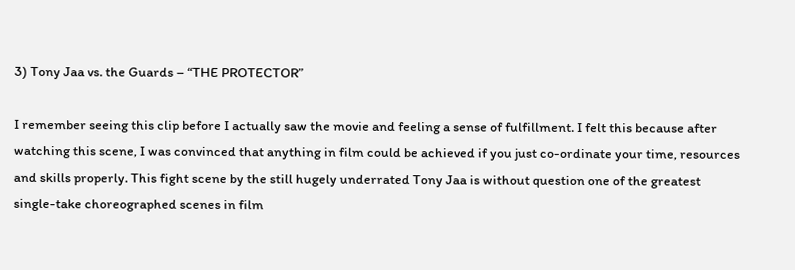3) Tony Jaa vs. the Guards – “THE PROTECTOR”

I remember seeing this clip before I actually saw the movie and feeling a sense of fulfillment. I felt this because after watching this scene, I was convinced that anything in film could be achieved if you just co-ordinate your time, resources and skills properly. This fight scene by the still hugely underrated Tony Jaa is without question one of the greatest single-take choreographed scenes in film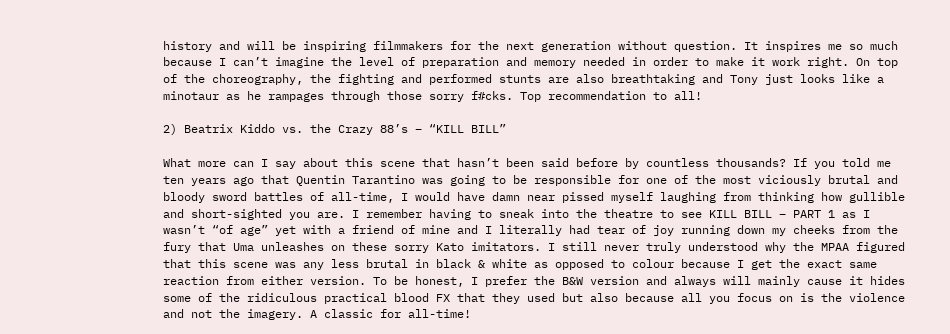history and will be inspiring filmmakers for the next generation without question. It inspires me so much because I can’t imagine the level of preparation and memory needed in order to make it work right. On top of the choreography, the fighting and performed stunts are also breathtaking and Tony just looks like a minotaur as he rampages through those sorry f#cks. Top recommendation to all!

2) Beatrix Kiddo vs. the Crazy 88’s – “KILL BILL”

What more can I say about this scene that hasn’t been said before by countless thousands? If you told me ten years ago that Quentin Tarantino was going to be responsible for one of the most viciously brutal and bloody sword battles of all-time, I would have damn near pissed myself laughing from thinking how gullible and short-sighted you are. I remember having to sneak into the theatre to see KILL BILL – PART 1 as I wasn’t “of age” yet with a friend of mine and I literally had tear of joy running down my cheeks from the fury that Uma unleashes on these sorry Kato imitators. I still never truly understood why the MPAA figured that this scene was any less brutal in black & white as opposed to colour because I get the exact same reaction from either version. To be honest, I prefer the B&W version and always will mainly cause it hides some of the ridiculous practical blood FX that they used but also because all you focus on is the violence and not the imagery. A classic for all-time!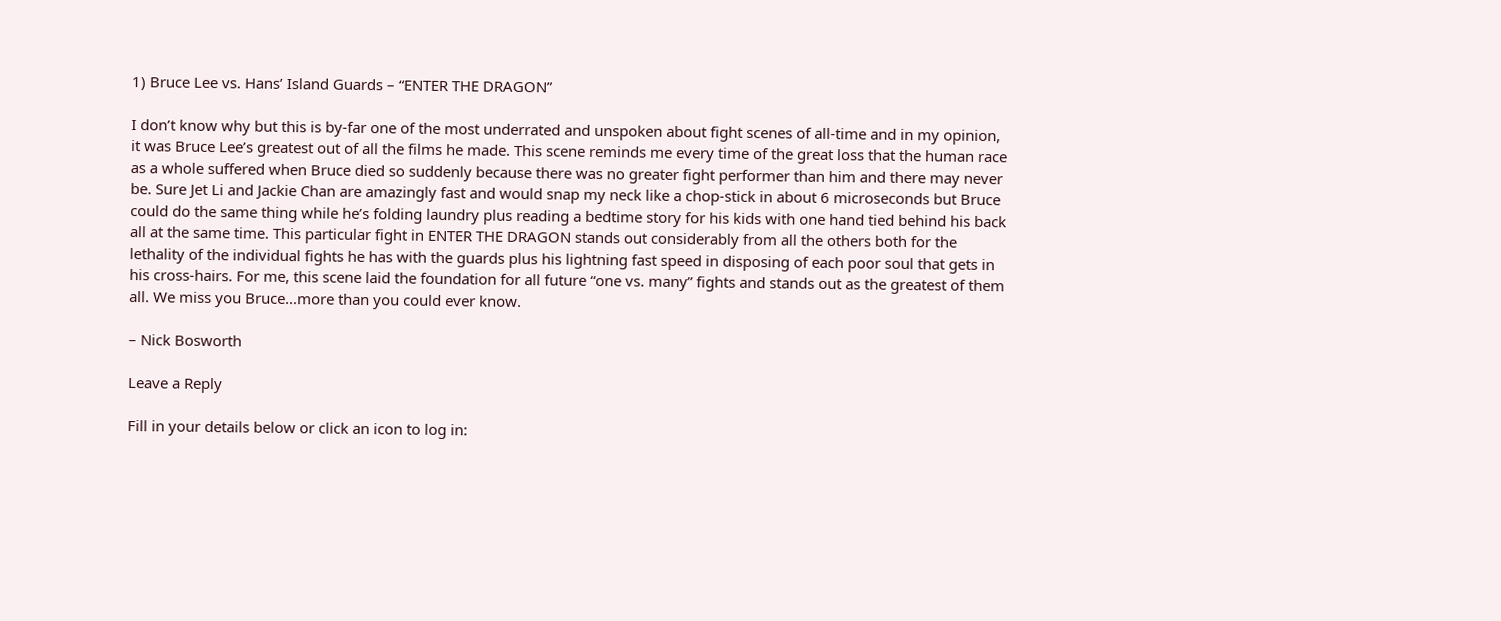1) Bruce Lee vs. Hans’ Island Guards – “ENTER THE DRAGON”

I don’t know why but this is by-far one of the most underrated and unspoken about fight scenes of all-time and in my opinion, it was Bruce Lee’s greatest out of all the films he made. This scene reminds me every time of the great loss that the human race as a whole suffered when Bruce died so suddenly because there was no greater fight performer than him and there may never be. Sure Jet Li and Jackie Chan are amazingly fast and would snap my neck like a chop-stick in about 6 microseconds but Bruce could do the same thing while he’s folding laundry plus reading a bedtime story for his kids with one hand tied behind his back all at the same time. This particular fight in ENTER THE DRAGON stands out considerably from all the others both for the lethality of the individual fights he has with the guards plus his lightning fast speed in disposing of each poor soul that gets in his cross-hairs. For me, this scene laid the foundation for all future “one vs. many” fights and stands out as the greatest of them all. We miss you Bruce…more than you could ever know.

– Nick Bosworth

Leave a Reply

Fill in your details below or click an icon to log in: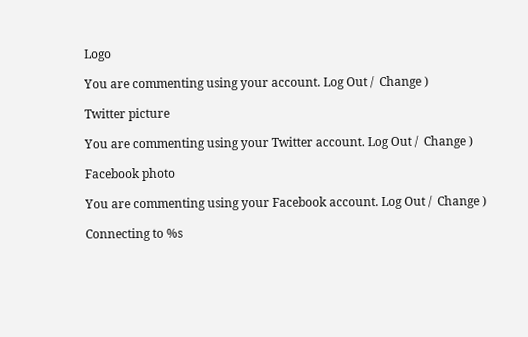Logo

You are commenting using your account. Log Out /  Change )

Twitter picture

You are commenting using your Twitter account. Log Out /  Change )

Facebook photo

You are commenting using your Facebook account. Log Out /  Change )

Connecting to %s